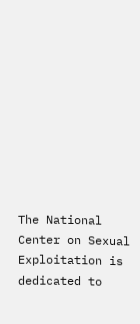The National Center on Sexual Exploitation is dedicated to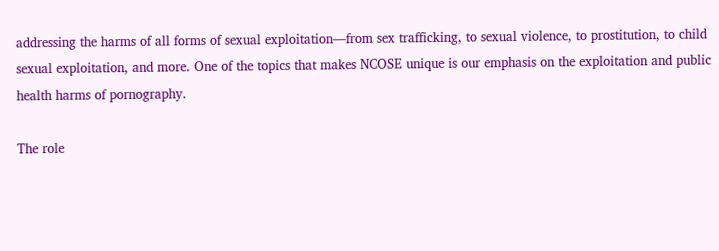addressing the harms of all forms of sexual exploitation—from sex trafficking, to sexual violence, to prostitution, to child sexual exploitation, and more. One of the topics that makes NCOSE unique is our emphasis on the exploitation and public health harms of pornography.

The role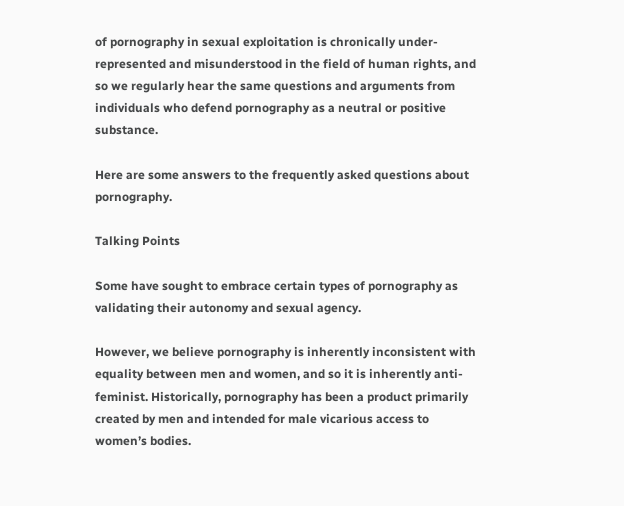of pornography in sexual exploitation is chronically under-represented and misunderstood in the field of human rights, and so we regularly hear the same questions and arguments from individuals who defend pornography as a neutral or positive substance.

Here are some answers to the frequently asked questions about pornography.

Talking Points

Some have sought to embrace certain types of pornography as validating their autonomy and sexual agency.

However, we believe pornography is inherently inconsistent with equality between men and women, and so it is inherently anti-feminist. Historically, pornography has been a product primarily created by men and intended for male vicarious access to women’s bodies.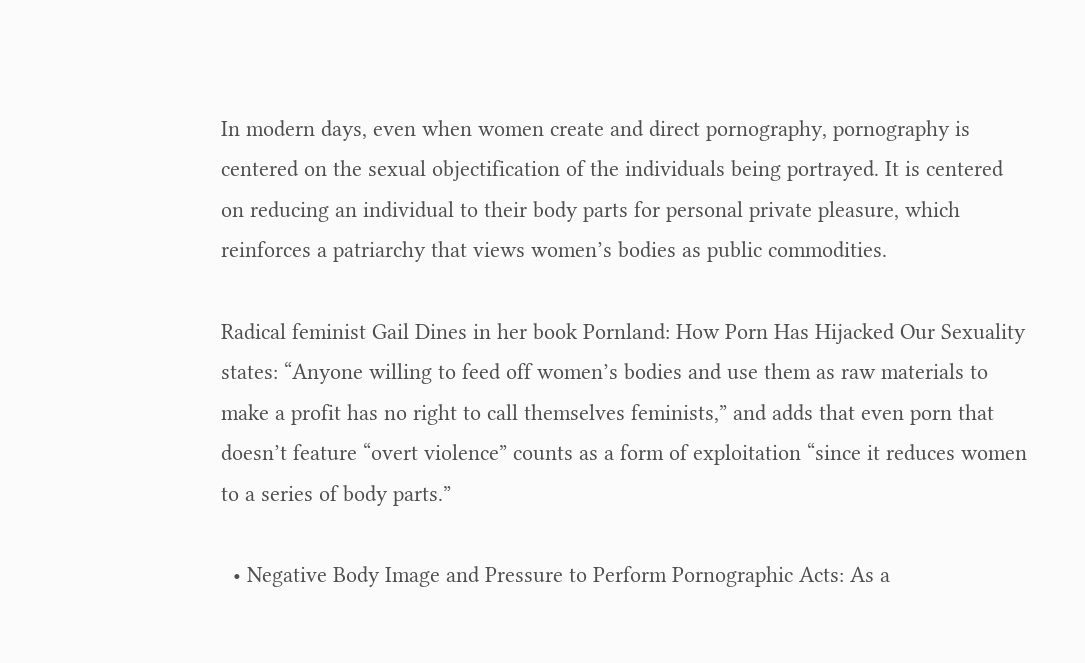In modern days, even when women create and direct pornography, pornography is centered on the sexual objectification of the individuals being portrayed. It is centered on reducing an individual to their body parts for personal private pleasure, which reinforces a patriarchy that views women’s bodies as public commodities.

Radical feminist Gail Dines in her book Pornland: How Porn Has Hijacked Our Sexuality states: “Anyone willing to feed off women’s bodies and use them as raw materials to make a profit has no right to call themselves feminists,” and adds that even porn that doesn’t feature “overt violence” counts as a form of exploitation “since it reduces women to a series of body parts.”

  • Negative Body Image and Pressure to Perform Pornographic Acts: As a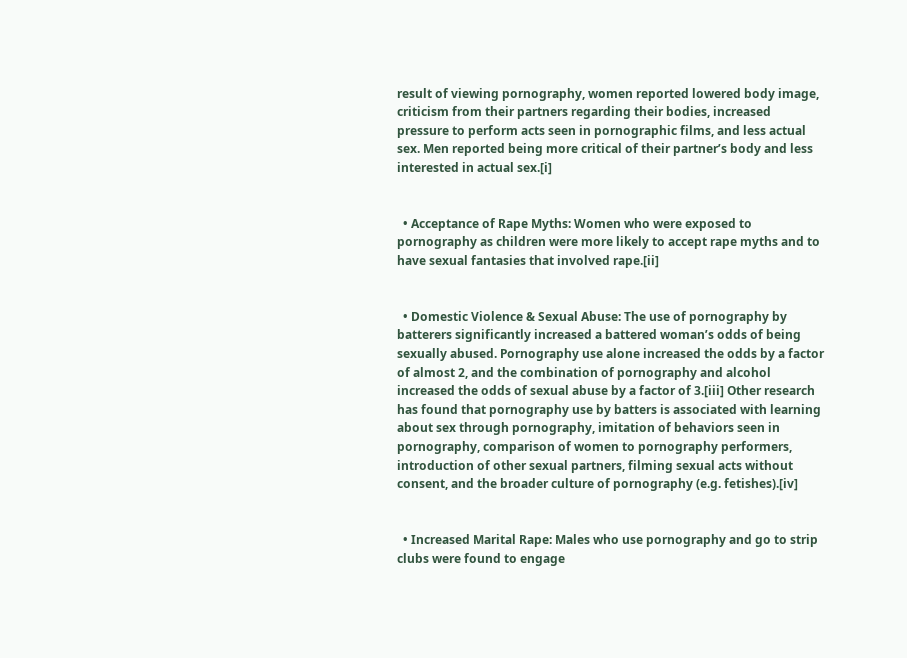result of viewing pornography, women reported lowered body image, criticism from their partners regarding their bodies, increased pressure to perform acts seen in pornographic films, and less actual sex. Men reported being more critical of their partner’s body and less interested in actual sex.[i]


  • Acceptance of Rape Myths: Women who were exposed to pornography as children were more likely to accept rape myths and to have sexual fantasies that involved rape.[ii]


  • Domestic Violence & Sexual Abuse: The use of pornography by batterers significantly increased a battered woman’s odds of being sexually abused. Pornography use alone increased the odds by a factor of almost 2, and the combination of pornography and alcohol increased the odds of sexual abuse by a factor of 3.[iii] Other research has found that pornography use by batters is associated with learning about sex through pornography, imitation of behaviors seen in pornography, comparison of women to pornography performers, introduction of other sexual partners, filming sexual acts without consent, and the broader culture of pornography (e.g. fetishes).[iv]


  • Increased Marital Rape: Males who use pornography and go to strip clubs were found to engage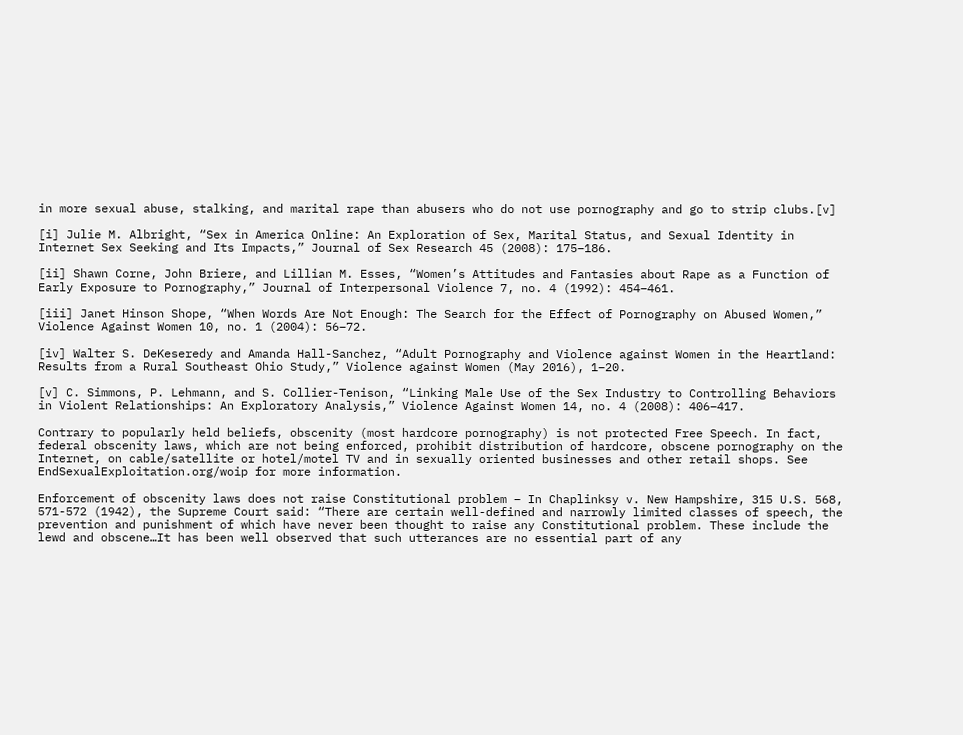in more sexual abuse, stalking, and marital rape than abusers who do not use pornography and go to strip clubs.[v]

[i] Julie M. Albright, “Sex in America Online: An Exploration of Sex, Marital Status, and Sexual Identity in Internet Sex Seeking and Its Impacts,” Journal of Sex Research 45 (2008): 175–186.

[ii] Shawn Corne, John Briere, and Lillian M. Esses, “Women’s Attitudes and Fantasies about Rape as a Function of Early Exposure to Pornography,” Journal of Interpersonal Violence 7, no. 4 (1992): 454–461.

[iii] Janet Hinson Shope, “When Words Are Not Enough: The Search for the Effect of Pornography on Abused Women,” Violence Against Women 10, no. 1 (2004): 56–72.

[iv] Walter S. DeKeseredy and Amanda Hall-Sanchez, “Adult Pornography and Violence against Women in the Heartland: Results from a Rural Southeast Ohio Study,” Violence against Women (May 2016), 1–20.

[v] C. Simmons, P. Lehmann, and S. Collier-Tenison, “Linking Male Use of the Sex Industry to Controlling Behaviors in Violent Relationships: An Exploratory Analysis,” Violence Against Women 14, no. 4 (2008): 406–417.

Contrary to popularly held beliefs, obscenity (most hardcore pornography) is not protected Free Speech. In fact, federal obscenity laws, which are not being enforced, prohibit distribution of hardcore, obscene pornography on the Internet, on cable/satellite or hotel/motel TV and in sexually oriented businesses and other retail shops. See EndSexualExploitation.org/woip for more information.

Enforcement of obscenity laws does not raise Constitutional problem – In Chaplinksy v. New Hampshire, 315 U.S. 568, 571-572 (1942), the Supreme Court said: “There are certain well-defined and narrowly limited classes of speech, the prevention and punishment of which have never been thought to raise any Constitutional problem. These include the lewd and obscene…It has been well observed that such utterances are no essential part of any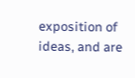exposition of ideas, and are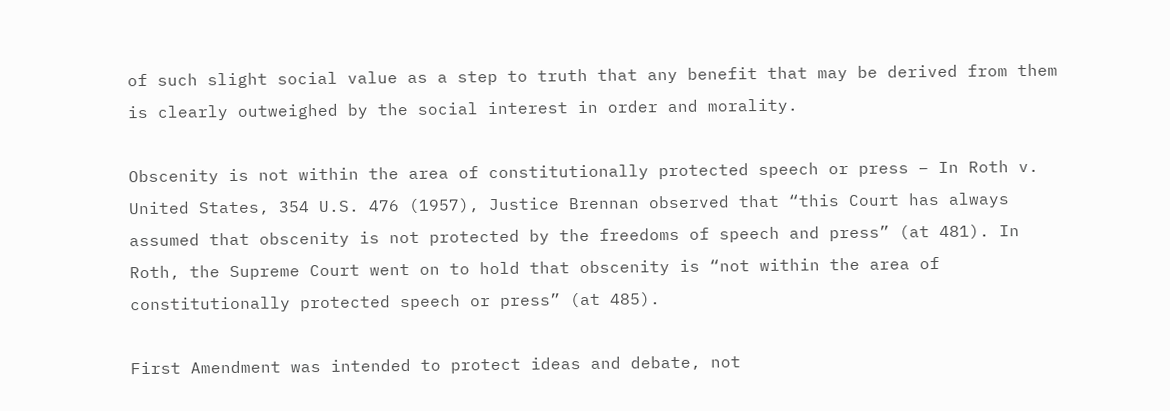of such slight social value as a step to truth that any benefit that may be derived from them is clearly outweighed by the social interest in order and morality.

Obscenity is not within the area of constitutionally protected speech or press – In Roth v. United States, 354 U.S. 476 (1957), Justice Brennan observed that “this Court has always assumed that obscenity is not protected by the freedoms of speech and press” (at 481). In Roth, the Supreme Court went on to hold that obscenity is “not within the area of constitutionally protected speech or press” (at 485).

First Amendment was intended to protect ideas and debate, not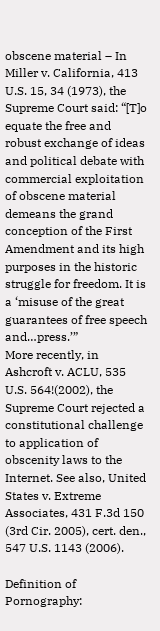obscene material – In Miller v. California, 413 U.S. 15, 34 (1973), the Supreme Court said: “[T]o equate the free and robust exchange of ideas and political debate with commercial exploitation of obscene material demeans the grand conception of the First Amendment and its high purposes in the historic struggle for freedom. It is a ‘misuse of the great guarantees of free speech and…press.’”
More recently, in Ashcroft v. ACLU, 535 U.S. 564!(2002), the Supreme Court rejected a constitutional challenge to application of obscenity laws to the Internet. See also, United States v. Extreme Associates, 431 F.3d 150 (3rd Cir. 2005), cert. den., 547 U.S. 1143 (2006).

Definition of Pornography: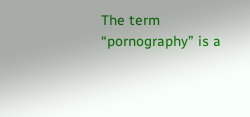The term “pornography” is a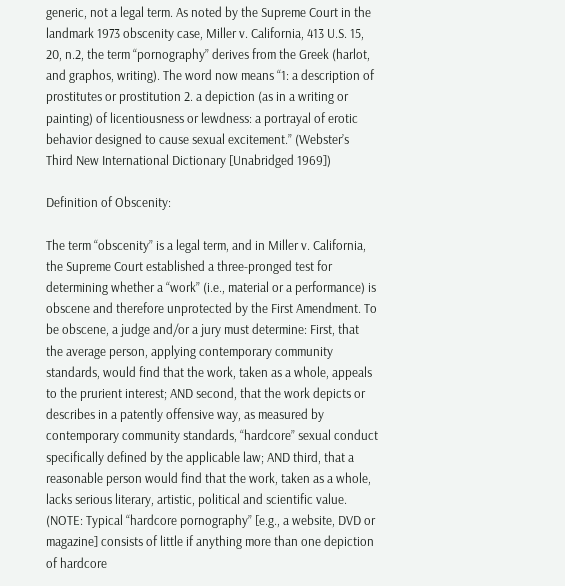generic, not a legal term. As noted by the Supreme Court in the landmark 1973 obscenity case, Miller v. California, 413 U.S. 15, 20, n.2, the term “pornography” derives from the Greek (harlot, and graphos, writing). The word now means “1: a description of prostitutes or prostitution 2. a depiction (as in a writing or painting) of licentiousness or lewdness: a portrayal of erotic behavior designed to cause sexual excitement.” (Webster’s Third New International Dictionary [Unabridged 1969])

Definition of Obscenity:

The term “obscenity” is a legal term, and in Miller v. California, the Supreme Court established a three-pronged test for determining whether a “work” (i.e., material or a performance) is obscene and therefore unprotected by the First Amendment. To be obscene, a judge and/or a jury must determine: First, that the average person, applying contemporary community standards, would find that the work, taken as a whole, appeals to the prurient interest; AND second, that the work depicts or describes in a patently offensive way, as measured by contemporary community standards, “hardcore” sexual conduct specifically defined by the applicable law; AND third, that a reasonable person would find that the work, taken as a whole, lacks serious literary, artistic, political and scientific value. (NOTE: Typical “hardcore pornography” [e.g., a website, DVD or magazine] consists of little if anything more than one depiction of hardcore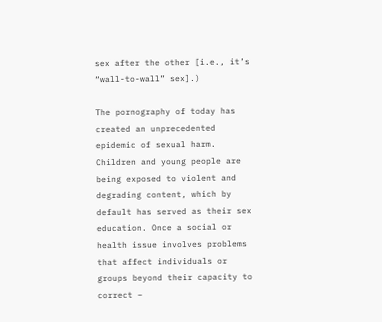sex after the other [i.e., it’s “wall-to-wall” sex].)

The pornography of today has created an unprecedented epidemic of sexual harm. Children and young people are being exposed to violent and degrading content, which by default has served as their sex education. Once a social or health issue involves problems that affect individuals or groups beyond their capacity to correct –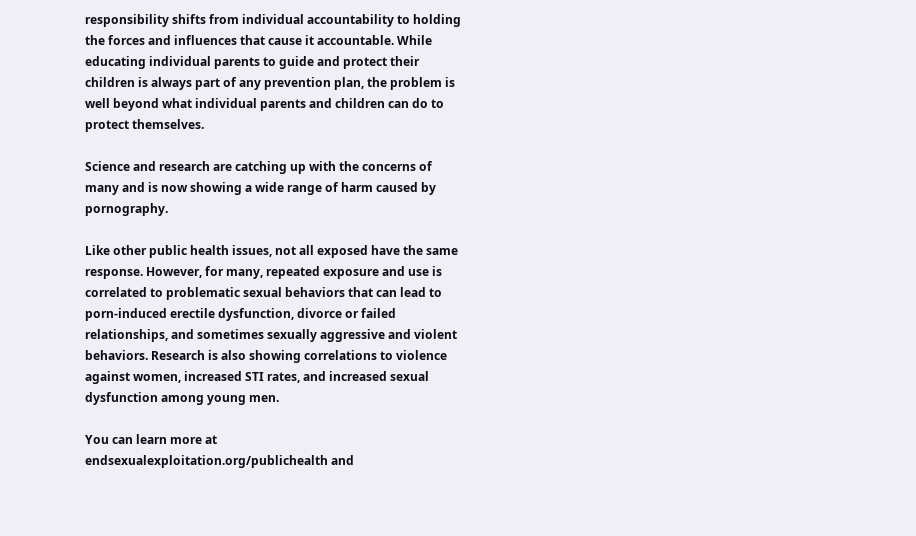responsibility shifts from individual accountability to holding the forces and influences that cause it accountable. While educating individual parents to guide and protect their children is always part of any prevention plan, the problem is well beyond what individual parents and children can do to protect themselves.

Science and research are catching up with the concerns of many and is now showing a wide range of harm caused by pornography.

Like other public health issues, not all exposed have the same response. However, for many, repeated exposure and use is correlated to problematic sexual behaviors that can lead to porn-induced erectile dysfunction, divorce or failed relationships, and sometimes sexually aggressive and violent behaviors. Research is also showing correlations to violence against women, increased STI rates, and increased sexual dysfunction among young men.

You can learn more at endsexualexploitation.org/publichealth and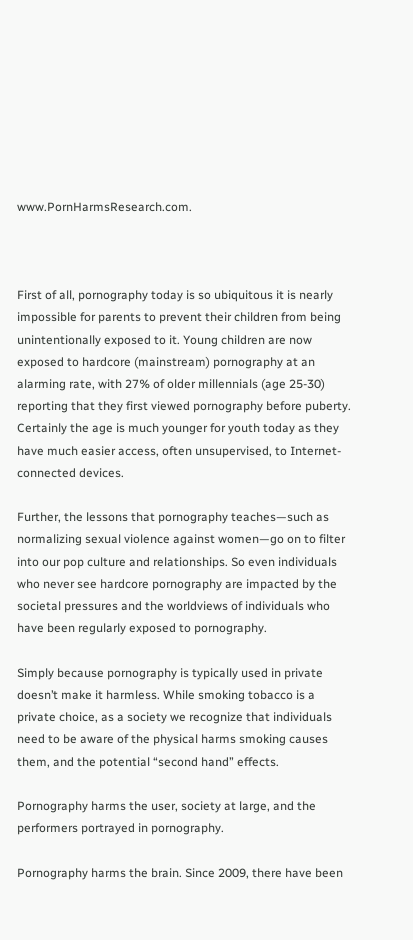www.PornHarmsResearch.com.



First of all, pornography today is so ubiquitous it is nearly impossible for parents to prevent their children from being unintentionally exposed to it. Young children are now exposed to hardcore (mainstream) pornography at an alarming rate, with 27% of older millennials (age 25-30) reporting that they first viewed pornography before puberty. Certainly the age is much younger for youth today as they have much easier access, often unsupervised, to Internet-connected devices.

Further, the lessons that pornography teaches—such as normalizing sexual violence against women—go on to filter into our pop culture and relationships. So even individuals who never see hardcore pornography are impacted by the societal pressures and the worldviews of individuals who have been regularly exposed to pornography.

Simply because pornography is typically used in private doesn’t make it harmless. While smoking tobacco is a private choice, as a society we recognize that individuals need to be aware of the physical harms smoking causes them, and the potential “second hand” effects.

Pornography harms the user, society at large, and the performers portrayed in pornography.

Pornography harms the brain. Since 2009, there have been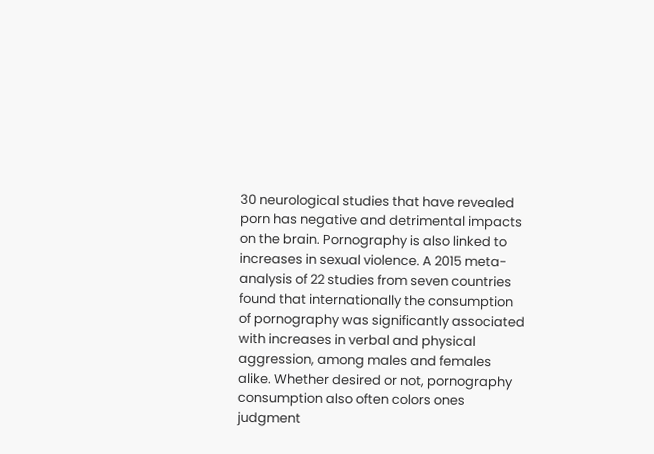30 neurological studies that have revealed porn has negative and detrimental impacts on the brain. Pornography is also linked to increases in sexual violence. A 2015 meta-analysis of 22 studies from seven countries found that internationally the consumption of pornography was significantly associated with increases in verbal and physical aggression, among males and females alike. Whether desired or not, pornography consumption also often colors ones judgment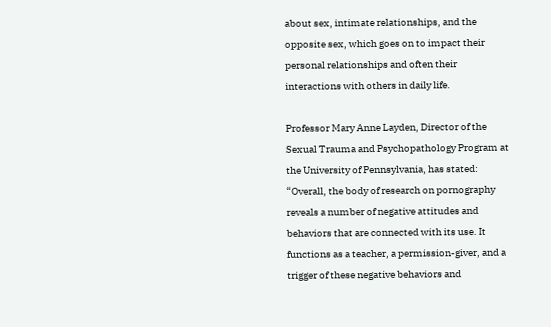about sex, intimate relationships, and the opposite sex, which goes on to impact their personal relationships and often their interactions with others in daily life.

Professor Mary Anne Layden, Director of the Sexual Trauma and Psychopathology Program at the University of Pennsylvania, has stated: “Overall, the body of research on pornography reveals a number of negative attitudes and behaviors that are connected with its use. It functions as a teacher, a permission-giver, and a trigger of these negative behaviors and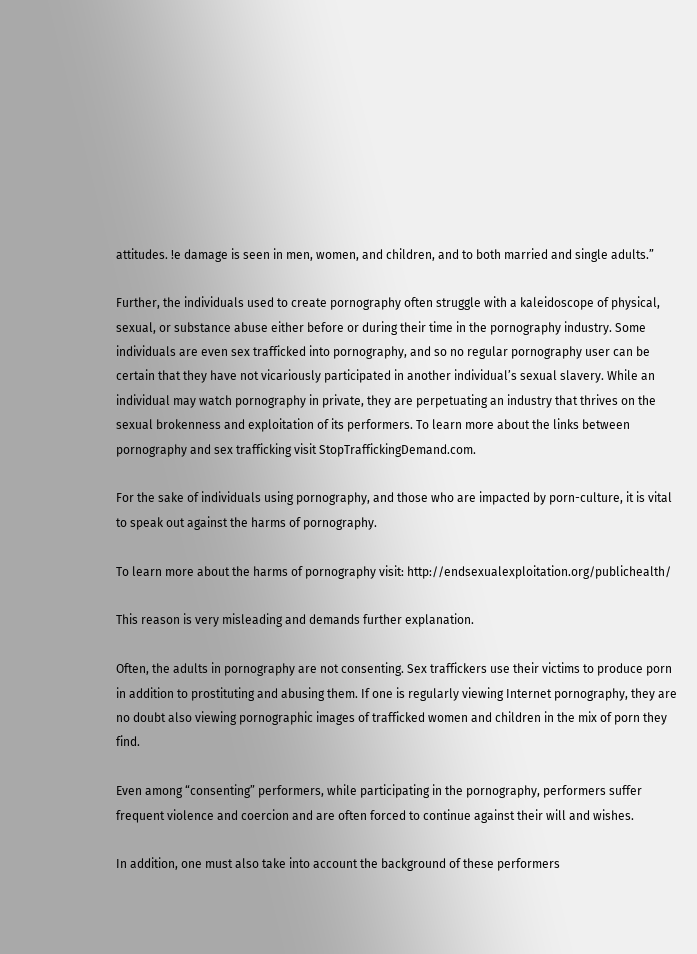attitudes. !e damage is seen in men, women, and children, and to both married and single adults.”

Further, the individuals used to create pornography often struggle with a kaleidoscope of physical, sexual, or substance abuse either before or during their time in the pornography industry. Some individuals are even sex trafficked into pornography, and so no regular pornography user can be certain that they have not vicariously participated in another individual’s sexual slavery. While an individual may watch pornography in private, they are perpetuating an industry that thrives on the sexual brokenness and exploitation of its performers. To learn more about the links between pornography and sex trafficking visit StopTraffickingDemand.com.

For the sake of individuals using pornography, and those who are impacted by porn-culture, it is vital to speak out against the harms of pornography.

To learn more about the harms of pornography visit: http://endsexualexploitation.org/publichealth/

This reason is very misleading and demands further explanation.

Often, the adults in pornography are not consenting. Sex traffickers use their victims to produce porn in addition to prostituting and abusing them. If one is regularly viewing Internet pornography, they are no doubt also viewing pornographic images of trafficked women and children in the mix of porn they find.

Even among “consenting” performers, while participating in the pornography, performers suffer frequent violence and coercion and are often forced to continue against their will and wishes.

In addition, one must also take into account the background of these performers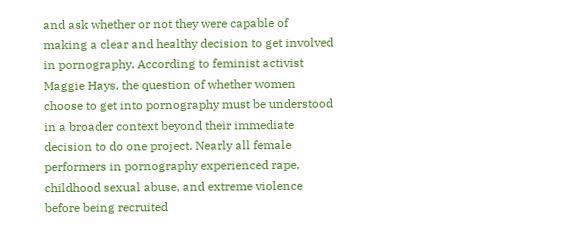and ask whether or not they were capable of making a clear and healthy decision to get involved in pornography. According to feminist activist Maggie Hays, the question of whether women choose to get into pornography must be understood in a broader context beyond their immediate decision to do one project. Nearly all female performers in pornography experienced rape, childhood sexual abuse, and extreme violence before being recruited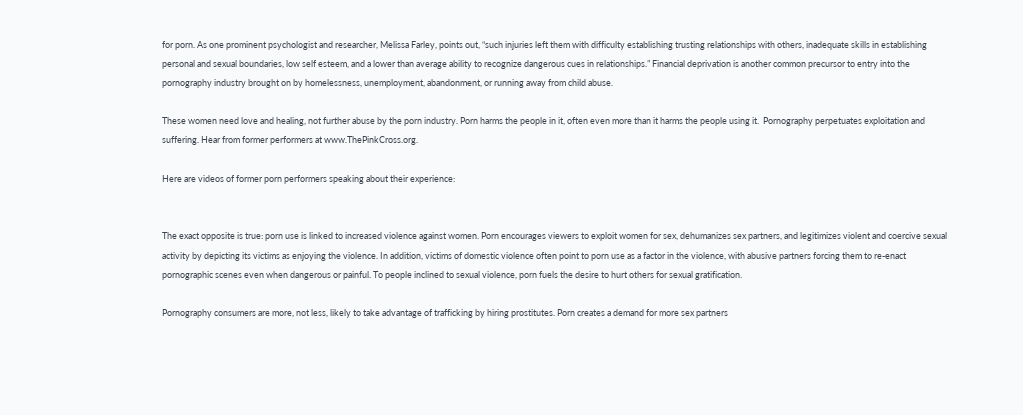for porn. As one prominent psychologist and researcher, Melissa Farley, points out, “such injuries left them with difficulty establishing trusting relationships with others, inadequate skills in establishing personal and sexual boundaries, low self esteem, and a lower than average ability to recognize dangerous cues in relationships.” Financial deprivation is another common precursor to entry into the pornography industry brought on by homelessness, unemployment, abandonment, or running away from child abuse.

These women need love and healing, not further abuse by the porn industry. Porn harms the people in it, often even more than it harms the people using it.  Pornography perpetuates exploitation and suffering. Hear from former performers at www.ThePinkCross.org.

Here are videos of former porn performers speaking about their experience:


The exact opposite is true: porn use is linked to increased violence against women. Porn encourages viewers to exploit women for sex, dehumanizes sex partners, and legitimizes violent and coercive sexual activity by depicting its victims as enjoying the violence. In addition, victims of domestic violence often point to porn use as a factor in the violence, with abusive partners forcing them to re-enact pornographic scenes even when dangerous or painful. To people inclined to sexual violence, porn fuels the desire to hurt others for sexual gratification.

Pornography consumers are more, not less, likely to take advantage of trafficking by hiring prostitutes. Porn creates a demand for more sex partners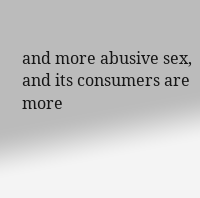and more abusive sex, and its consumers are more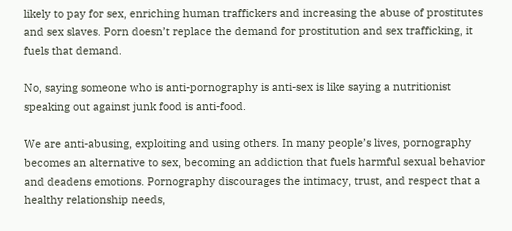likely to pay for sex, enriching human traffickers and increasing the abuse of prostitutes and sex slaves. Porn doesn’t replace the demand for prostitution and sex trafficking, it fuels that demand.

No, saying someone who is anti-pornography is anti-sex is like saying a nutritionist speaking out against junk food is anti-food.

We are anti-abusing, exploiting and using others. In many people’s lives, pornography becomes an alternative to sex, becoming an addiction that fuels harmful sexual behavior and deadens emotions. Pornography discourages the intimacy, trust, and respect that a healthy relationship needs,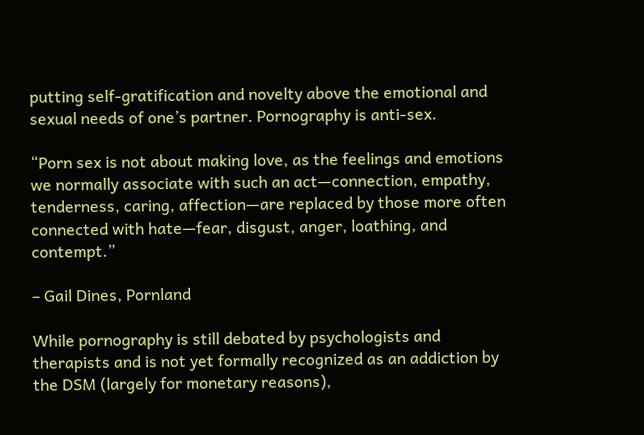putting self-gratification and novelty above the emotional and sexual needs of one’s partner. Pornography is anti-sex.

“Porn sex is not about making love, as the feelings and emotions we normally associate with such an act—connection, empathy, tenderness, caring, affection—are replaced by those more often connected with hate—fear, disgust, anger, loathing, and contempt.”

– Gail Dines, Pornland

While pornography is still debated by psychologists and therapists and is not yet formally recognized as an addiction by the DSM (largely for monetary reasons),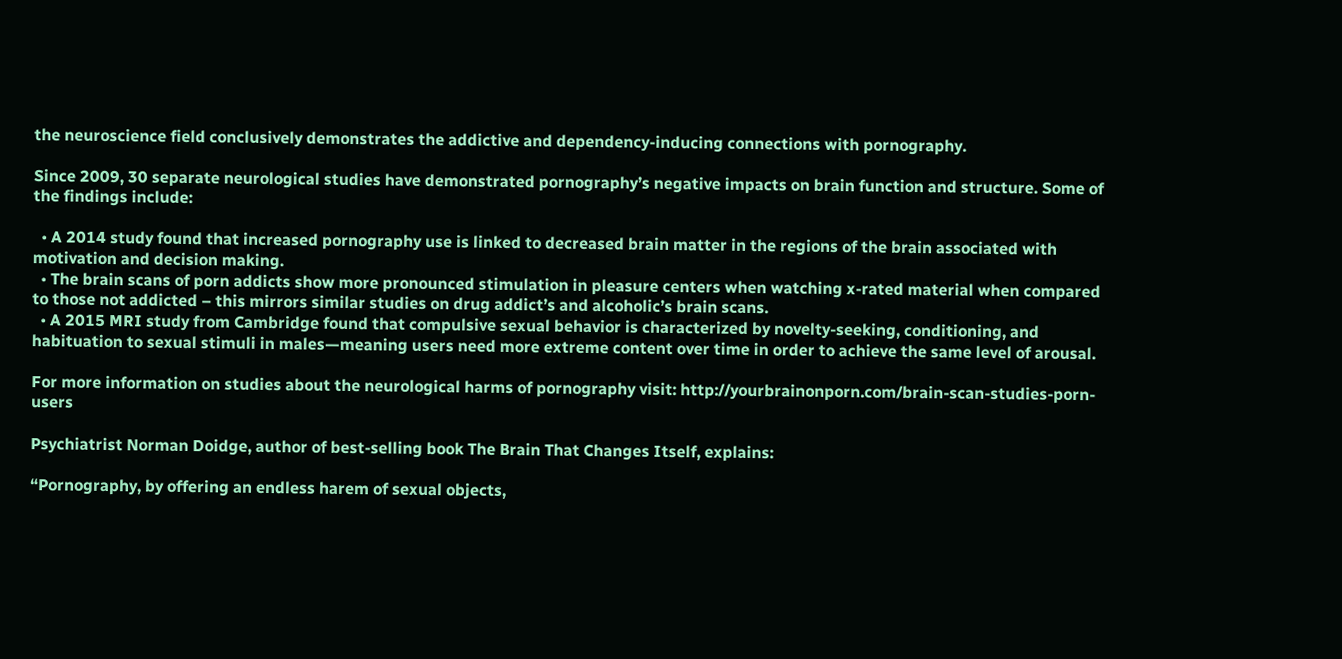the neuroscience field conclusively demonstrates the addictive and dependency-inducing connections with pornography.

Since 2009, 30 separate neurological studies have demonstrated pornography’s negative impacts on brain function and structure. Some of the findings include:

  • A 2014 study found that increased pornography use is linked to decreased brain matter in the regions of the brain associated with motivation and decision making.
  • The brain scans of porn addicts show more pronounced stimulation in pleasure centers when watching x-rated material when compared to those not addicted – this mirrors similar studies on drug addict’s and alcoholic’s brain scans.
  • A 2015 MRI study from Cambridge found that compulsive sexual behavior is characterized by novelty-seeking, conditioning, and habituation to sexual stimuli in males—meaning users need more extreme content over time in order to achieve the same level of arousal.

For more information on studies about the neurological harms of pornography visit: http://yourbrainonporn.com/brain-scan-studies-porn-users

Psychiatrist Norman Doidge, author of best-selling book The Brain That Changes Itself, explains:

“Pornography, by offering an endless harem of sexual objects,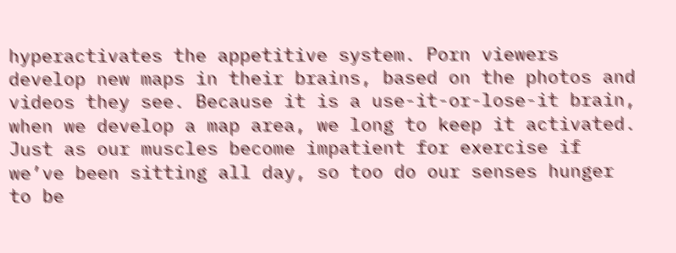hyperactivates the appetitive system. Porn viewers develop new maps in their brains, based on the photos and videos they see. Because it is a use-it-or-lose-it brain, when we develop a map area, we long to keep it activated. Just as our muscles become impatient for exercise if we’ve been sitting all day, so too do our senses hunger to be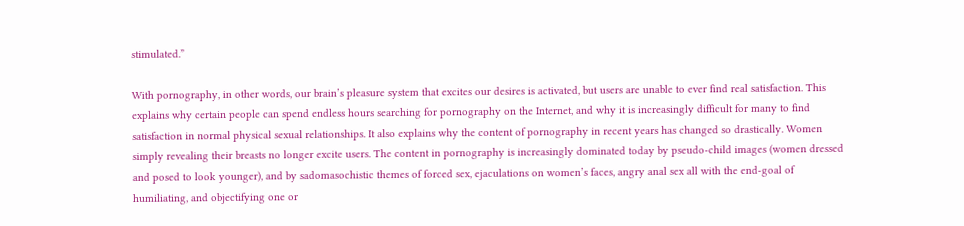stimulated.”

With pornography, in other words, our brain’s pleasure system that excites our desires is activated, but users are unable to ever find real satisfaction. This explains why certain people can spend endless hours searching for pornography on the Internet, and why it is increasingly difficult for many to find satisfaction in normal physical sexual relationships. It also explains why the content of pornography in recent years has changed so drastically. Women simply revealing their breasts no longer excite users. The content in pornography is increasingly dominated today by pseudo-child images (women dressed and posed to look younger), and by sadomasochistic themes of forced sex, ejaculations on women’s faces, angry anal sex all with the end-goal of humiliating, and objectifying one or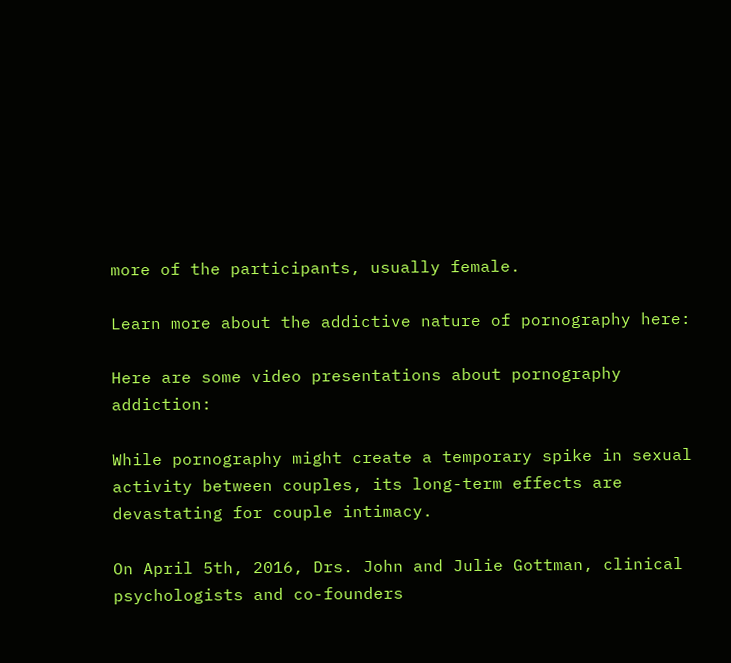more of the participants, usually female.

Learn more about the addictive nature of pornography here:

Here are some video presentations about pornography addiction:

While pornography might create a temporary spike in sexual activity between couples, its long-term effects are devastating for couple intimacy.

On April 5th, 2016, Drs. John and Julie Gottman, clinical psychologists and co-founders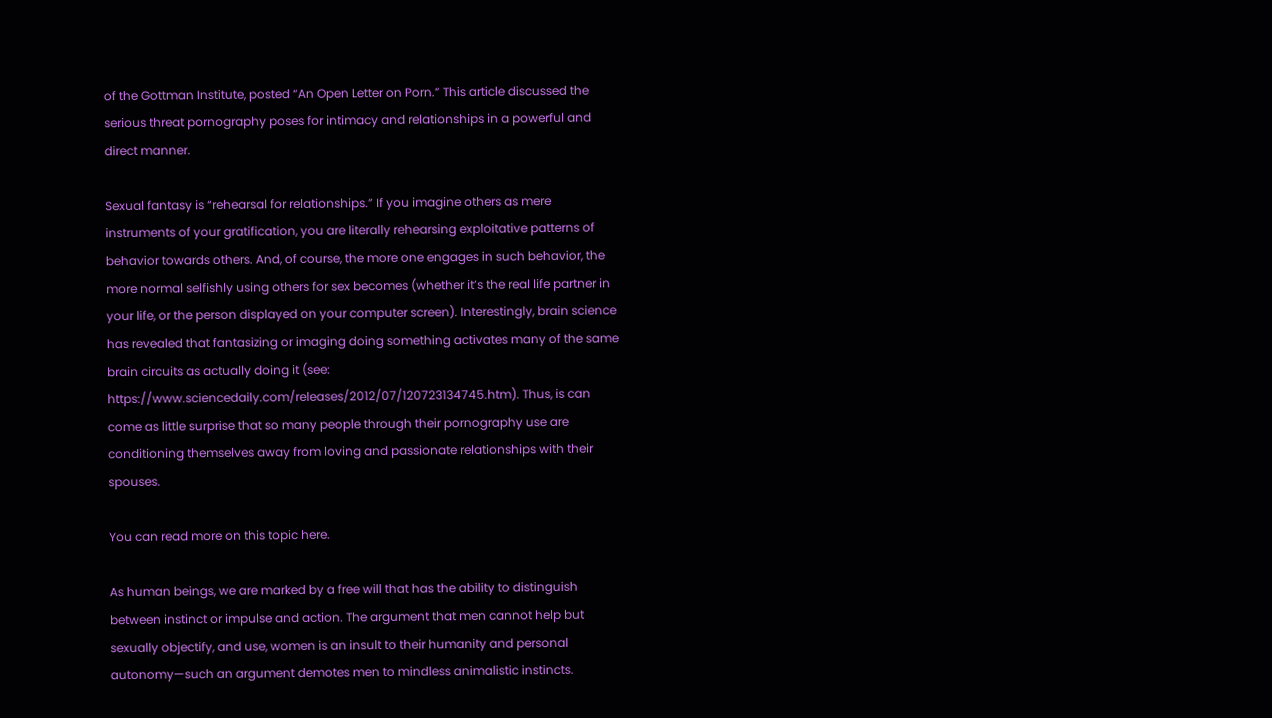of the Gottman Institute, posted “An Open Letter on Porn.” This article discussed the serious threat pornography poses for intimacy and relationships in a powerful and direct manner.

Sexual fantasy is “rehearsal for relationships.” If you imagine others as mere instruments of your gratification, you are literally rehearsing exploitative patterns of behavior towards others. And, of course, the more one engages in such behavior, the more normal selfishly using others for sex becomes (whether it’s the real life partner in your life, or the person displayed on your computer screen). Interestingly, brain science has revealed that fantasizing or imaging doing something activates many of the same brain circuits as actually doing it (see: https://www.sciencedaily.com/releases/2012/07/120723134745.htm). Thus, is can come as little surprise that so many people through their pornography use are conditioning themselves away from loving and passionate relationships with their spouses.

You can read more on this topic here.

As human beings, we are marked by a free will that has the ability to distinguish between instinct or impulse and action. The argument that men cannot help but sexually objectify, and use, women is an insult to their humanity and personal autonomy—such an argument demotes men to mindless animalistic instincts.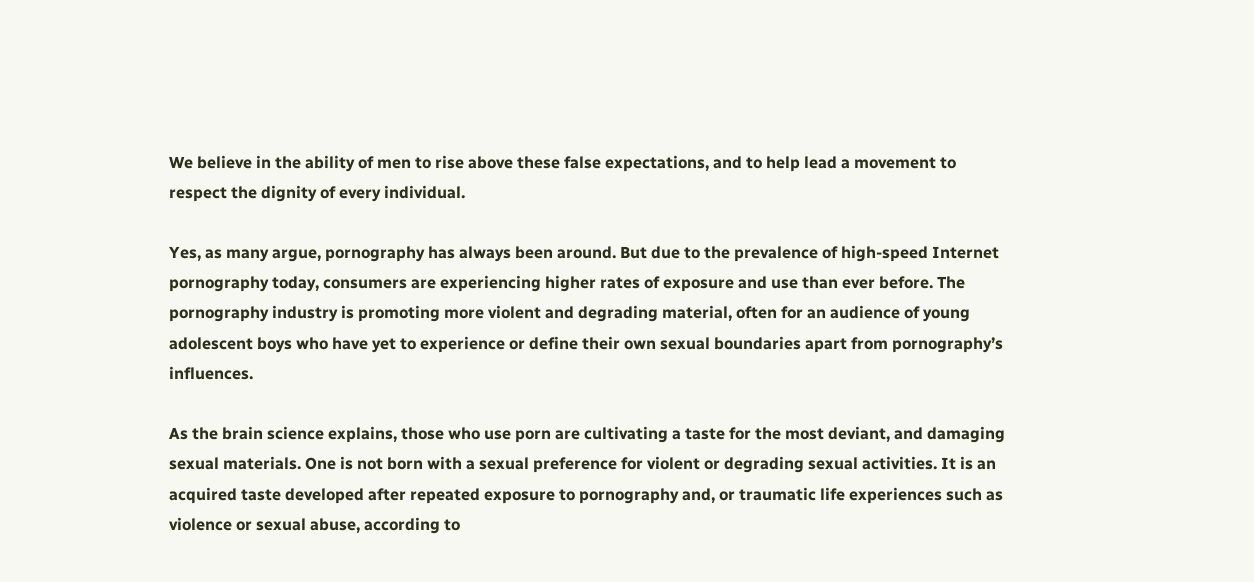We believe in the ability of men to rise above these false expectations, and to help lead a movement to respect the dignity of every individual.

Yes, as many argue, pornography has always been around. But due to the prevalence of high-speed Internet pornography today, consumers are experiencing higher rates of exposure and use than ever before. The pornography industry is promoting more violent and degrading material, often for an audience of young adolescent boys who have yet to experience or define their own sexual boundaries apart from pornography’s influences.

As the brain science explains, those who use porn are cultivating a taste for the most deviant, and damaging sexual materials. One is not born with a sexual preference for violent or degrading sexual activities. It is an acquired taste developed after repeated exposure to pornography and, or traumatic life experiences such as violence or sexual abuse, according to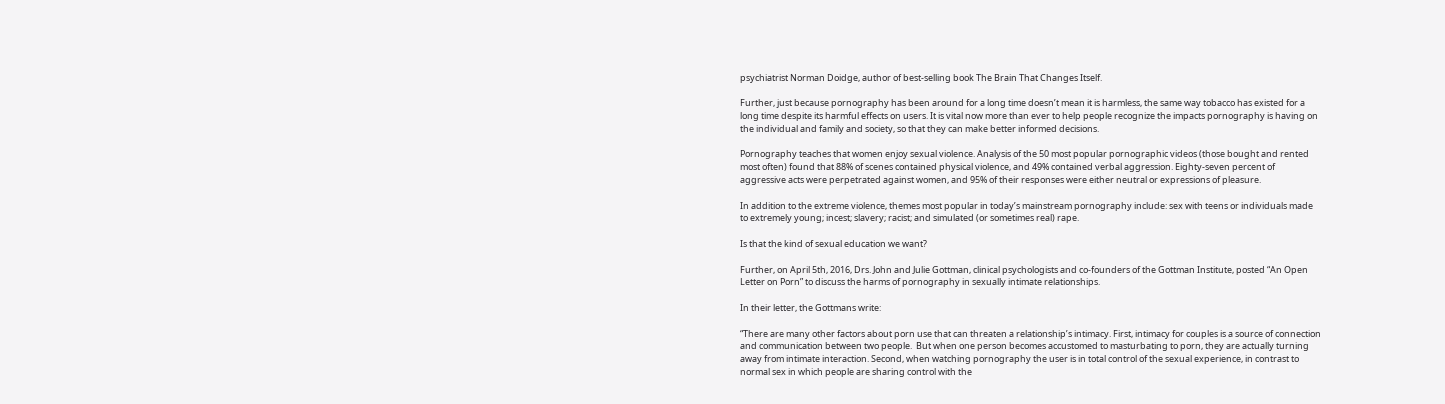psychiatrist Norman Doidge, author of best-selling book The Brain That Changes Itself.

Further, just because pornography has been around for a long time doesn’t mean it is harmless, the same way tobacco has existed for a long time despite its harmful effects on users. It is vital now more than ever to help people recognize the impacts pornography is having on the individual and family and society, so that they can make better informed decisions.

Pornography teaches that women enjoy sexual violence. Analysis of the 50 most popular pornographic videos (those bought and rented most often) found that 88% of scenes contained physical violence, and 49% contained verbal aggression. Eighty-seven percent of aggressive acts were perpetrated against women, and 95% of their responses were either neutral or expressions of pleasure.

In addition to the extreme violence, themes most popular in today’s mainstream pornography include: sex with teens or individuals made to extremely young; incest; slavery; racist; and simulated (or sometimes real) rape.

Is that the kind of sexual education we want?

Further, on April 5th, 2016, Drs. John and Julie Gottman, clinical psychologists and co-founders of the Gottman Institute, posted “An Open Letter on Porn” to discuss the harms of pornography in sexually intimate relationships.

In their letter, the Gottmans write:

“There are many other factors about porn use that can threaten a relationship’s intimacy. First, intimacy for couples is a source of connection and communication between two people.  But when one person becomes accustomed to masturbating to porn, they are actually turning away from intimate interaction. Second, when watching pornography the user is in total control of the sexual experience, in contrast to normal sex in which people are sharing control with the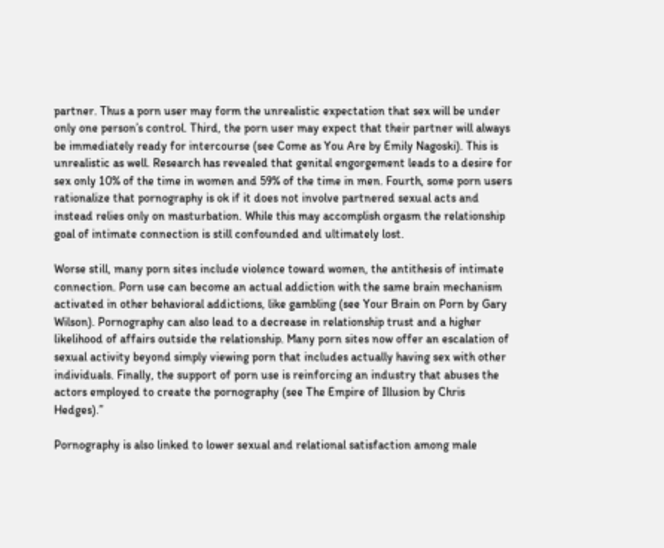partner. Thus a porn user may form the unrealistic expectation that sex will be under only one person’s control. Third, the porn user may expect that their partner will always be immediately ready for intercourse (see Come as You Are by Emily Nagoski). This is unrealistic as well. Research has revealed that genital engorgement leads to a desire for sex only 10% of the time in women and 59% of the time in men. Fourth, some porn users rationalize that pornography is ok if it does not involve partnered sexual acts and instead relies only on masturbation. While this may accomplish orgasm the relationship goal of intimate connection is still confounded and ultimately lost.

Worse still, many porn sites include violence toward women, the antithesis of intimate connection. Porn use can become an actual addiction with the same brain mechanism activated in other behavioral addictions, like gambling (see Your Brain on Porn by Gary Wilson). Pornography can also lead to a decrease in relationship trust and a higher likelihood of affairs outside the relationship. Many porn sites now offer an escalation of sexual activity beyond simply viewing porn that includes actually having sex with other individuals. Finally, the support of porn use is reinforcing an industry that abuses the actors employed to create the pornography (see The Empire of Illusion by Chris Hedges).”

Pornography is also linked to lower sexual and relational satisfaction among male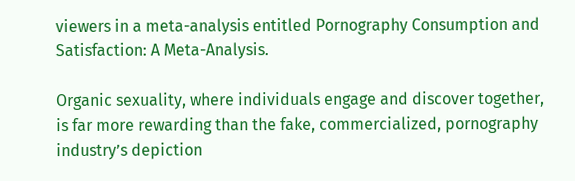viewers in a meta-analysis entitled Pornography Consumption and Satisfaction: A Meta-Analysis.

Organic sexuality, where individuals engage and discover together, is far more rewarding than the fake, commercialized, pornography industry’s depiction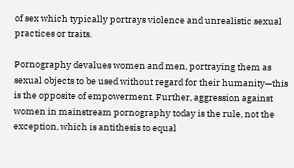of sex which typically portrays violence and unrealistic sexual practices or traits.

Pornography devalues women and men, portraying them as sexual objects to be used without regard for their humanity—this is the opposite of empowerment. Further, aggression against women in mainstream pornography today is the rule, not the exception, which is antithesis to equal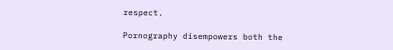respect.

Pornography disempowers both the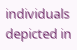individuals depicted in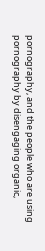pornography, and the people who are using pornography by disengaging organic,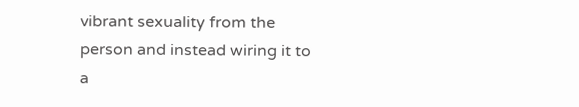vibrant sexuality from the person and instead wiring it to a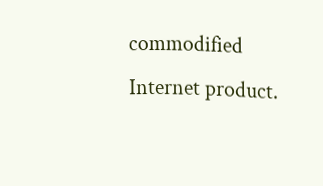commodified Internet product.